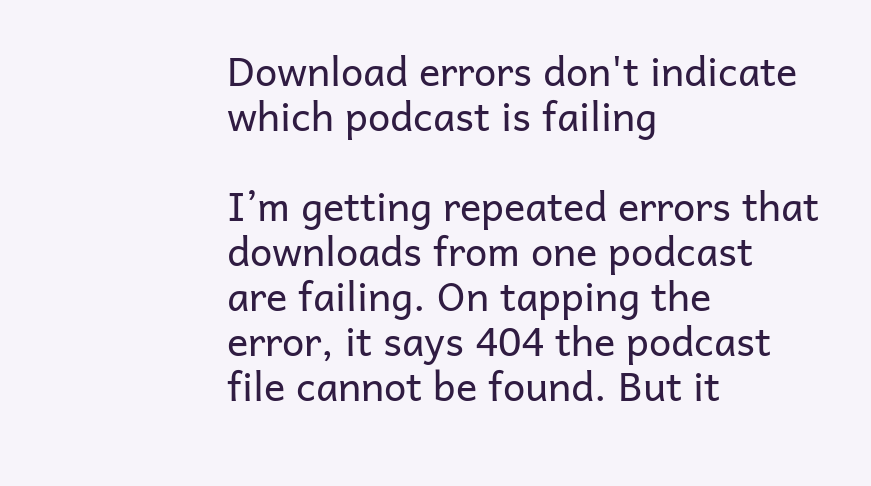Download errors don't indicate which podcast is failing

I’m getting repeated errors that downloads from one podcast are failing. On tapping the error, it says 404 the podcast file cannot be found. But it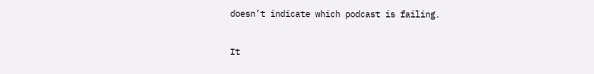doesn’t indicate which podcast is failing.

It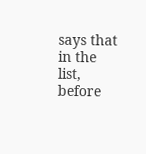says that in the list, before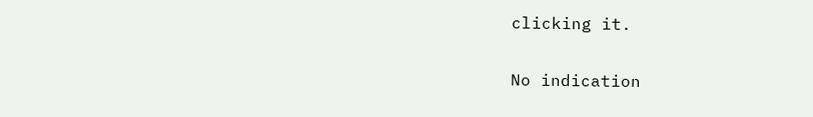clicking it.

No indication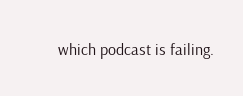which podcast is failing.